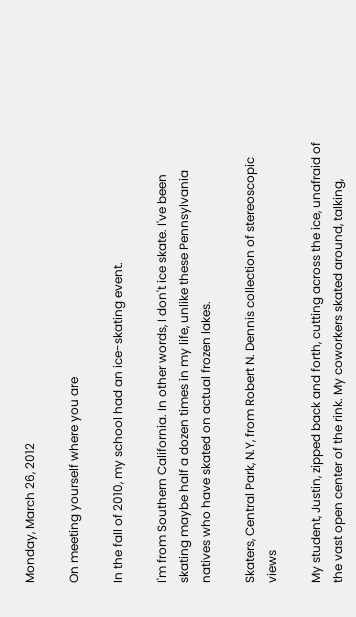Monday, March 26, 2012

On meeting yourself where you are

In the fall of 2010, my school had an ice-skating event.

I'm from Southern California. In other words, I don't ice skate. I've been skating maybe half a dozen times in my life, unlike these Pennsylvania natives who have skated on actual frozen lakes.

Skaters, Central Park, N.Y, from Robert N. Dennis collection of stereoscopic views

My student, Justin, zipped back and forth, cutting across the ice, unafraid of the vast open center of the rink. My coworkers skated around, talking,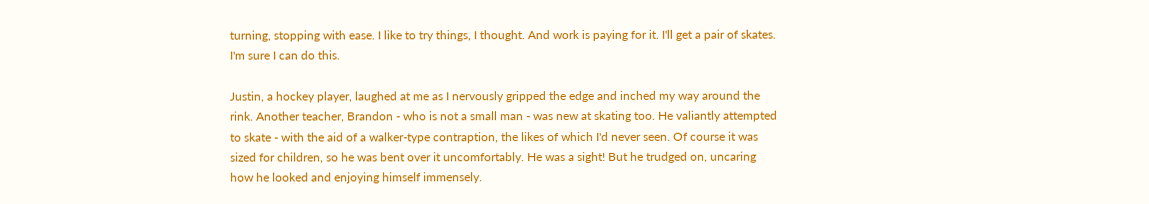turning, stopping with ease. I like to try things, I thought. And work is paying for it. I'll get a pair of skates. I'm sure I can do this.

Justin, a hockey player, laughed at me as I nervously gripped the edge and inched my way around the rink. Another teacher, Brandon - who is not a small man - was new at skating too. He valiantly attempted to skate - with the aid of a walker-type contraption, the likes of which I'd never seen. Of course it was sized for children, so he was bent over it uncomfortably. He was a sight! But he trudged on, uncaring how he looked and enjoying himself immensely.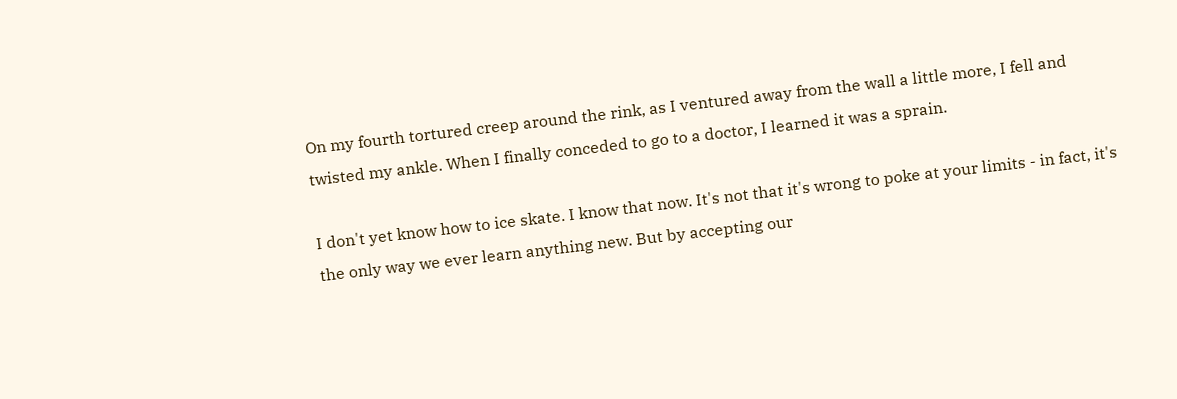On my fourth tortured creep around the rink, as I ventured away from the wall a little more, I fell and twisted my ankle. When I finally conceded to go to a doctor, I learned it was a sprain.

I don't yet know how to ice skate. I know that now. It's not that it's wrong to poke at your limits - in fact, it's the only way we ever learn anything new. But by accepting our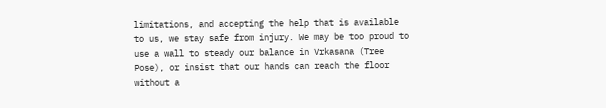limitations, and accepting the help that is available to us, we stay safe from injury. We may be too proud to use a wall to steady our balance in Vrkasana (Tree Pose), or insist that our hands can reach the floor without a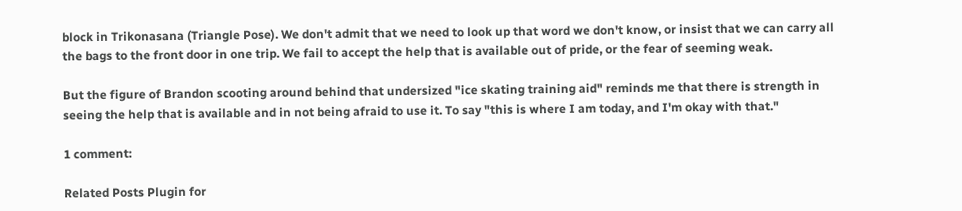block in Trikonasana (Triangle Pose). We don't admit that we need to look up that word we don't know, or insist that we can carry all the bags to the front door in one trip. We fail to accept the help that is available out of pride, or the fear of seeming weak.

But the figure of Brandon scooting around behind that undersized "ice skating training aid" reminds me that there is strength in seeing the help that is available and in not being afraid to use it. To say "this is where I am today, and I'm okay with that."

1 comment:

Related Posts Plugin for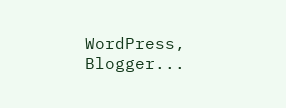WordPress, Blogger...